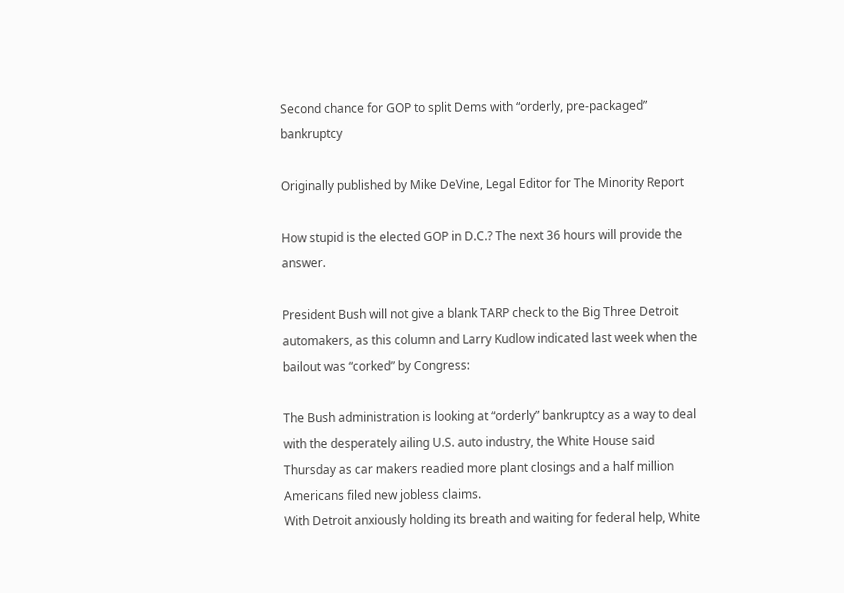Second chance for GOP to split Dems with “orderly, pre-packaged” bankruptcy

Originally published by Mike DeVine, Legal Editor for The Minority Report

How stupid is the elected GOP in D.C.? The next 36 hours will provide the answer.

President Bush will not give a blank TARP check to the Big Three Detroit automakers, as this column and Larry Kudlow indicated last week when the bailout was “corked” by Congress:

The Bush administration is looking at “orderly” bankruptcy as a way to deal with the desperately ailing U.S. auto industry, the White House said Thursday as car makers readied more plant closings and a half million Americans filed new jobless claims.
With Detroit anxiously holding its breath and waiting for federal help, White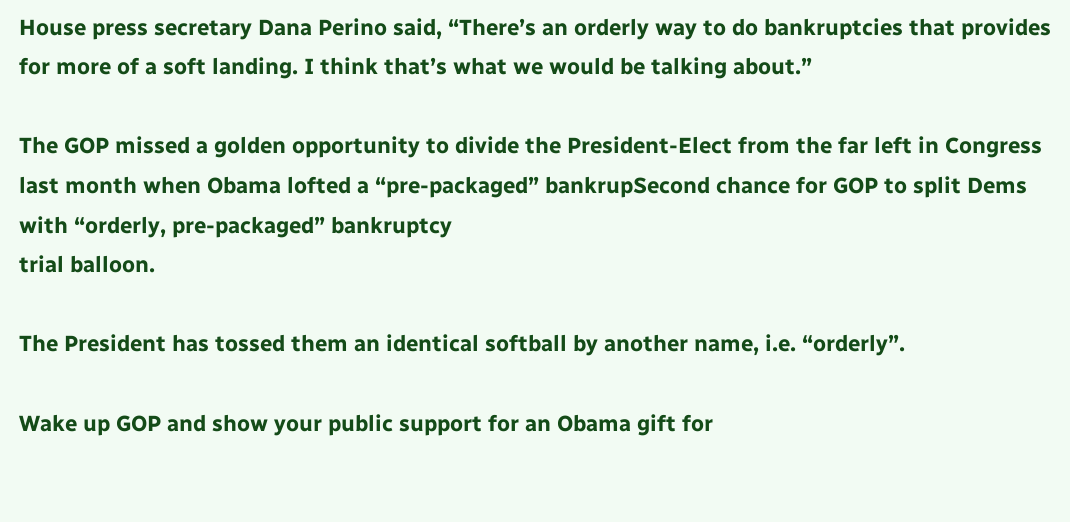House press secretary Dana Perino said, “There’s an orderly way to do bankruptcies that provides for more of a soft landing. I think that’s what we would be talking about.”

The GOP missed a golden opportunity to divide the President-Elect from the far left in Congress last month when Obama lofted a “pre-packaged” bankrupSecond chance for GOP to split Dems with “orderly, pre-packaged” bankruptcy
trial balloon.

The President has tossed them an identical softball by another name, i.e. “orderly”.

Wake up GOP and show your public support for an Obama gift for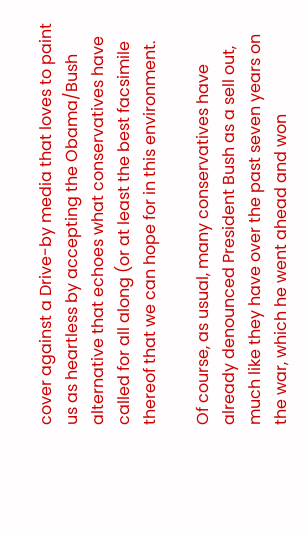cover against a Drive-by media that loves to paint us as heartless by accepting the Obama/Bush alternative that echoes what conservatives have called for all along (or at least the best facsimile thereof that we can hope for in this environment.

Of course, as usual, many conservatives have already denounced President Bush as a sell out, much like they have over the past seven years on the war, which he went ahead and won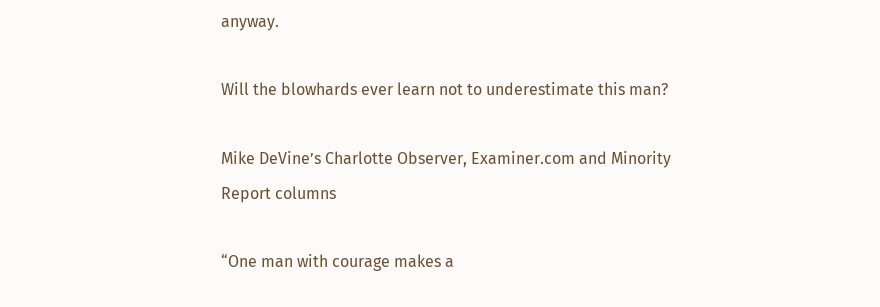anyway.

Will the blowhards ever learn not to underestimate this man?

Mike DeVine’s Charlotte Observer, Examiner.com and Minority Report columns

“One man with courage makes a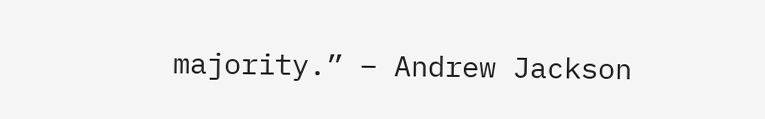majority.” – Andrew Jackson